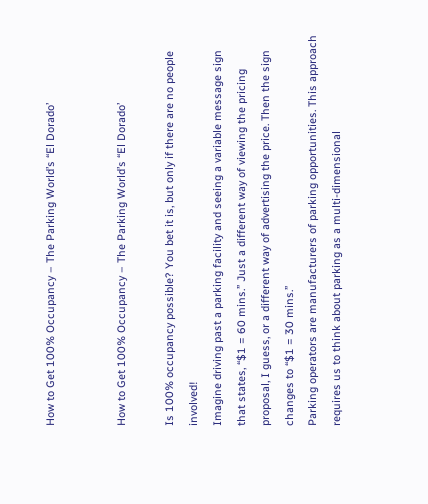How to Get 100% Occupancy – The Parking World’s “El Dorado’


How to Get 100% Occupancy – The Parking World’s “El Dorado’

Is 100% occupancy possible? You bet it is, but only if there are no people involved!
Imagine driving past a parking facility and seeing a variable message sign that states, “$1 = 60 mins.” Just a different way of viewing the pricing proposal, I guess, or a different way of advertising the price. Then the sign changes to “$1 = 30 mins.”
Parking operators are manufacturers of parking opportunities. This approach requires us to think about parking as a multi-dimensional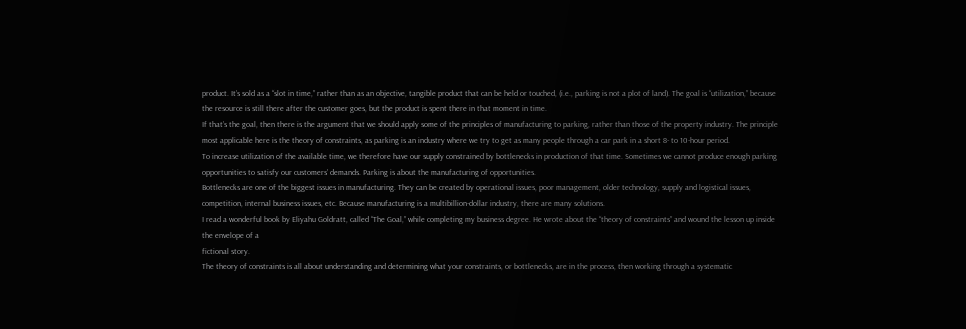product. It’s sold as a “slot in time,” rather than as an objective, tangible product that can be held or touched, (i.e., parking is not a plot of land). The goal is “utilization,” because the resource is still there after the customer goes, but the product is spent there in that moment in time.
If that’s the goal, then there is the argument that we should apply some of the principles of manufacturing to parking, rather than those of the property industry. The principle most applicable here is the theory of constraints, as parking is an industry where we try to get as many people through a car park in a short 8- to 10-hour period.
To increase utilization of the available time, we therefore have our supply constrained by bottlenecks in production of that time. Sometimes we cannot produce enough parking opportunities to satisfy our customers’ demands. Parking is about the manufacturing of opportunities.
Bottlenecks are one of the biggest issues in manufacturing. They can be created by operational issues, poor management, older technology, supply and logistical issues, competition, internal business issues, etc. Because manufacturing is a multibillion-dollar industry, there are many solutions.
I read a wonderful book by Eliyahu Goldratt, called “The Goal,” while completing my business degree. He wrote about the “theory of constraints” and wound the lesson up inside the envelope of a
fictional story.
The theory of constraints is all about understanding and determining what your constraints, or bottlenecks, are in the process, then working through a systematic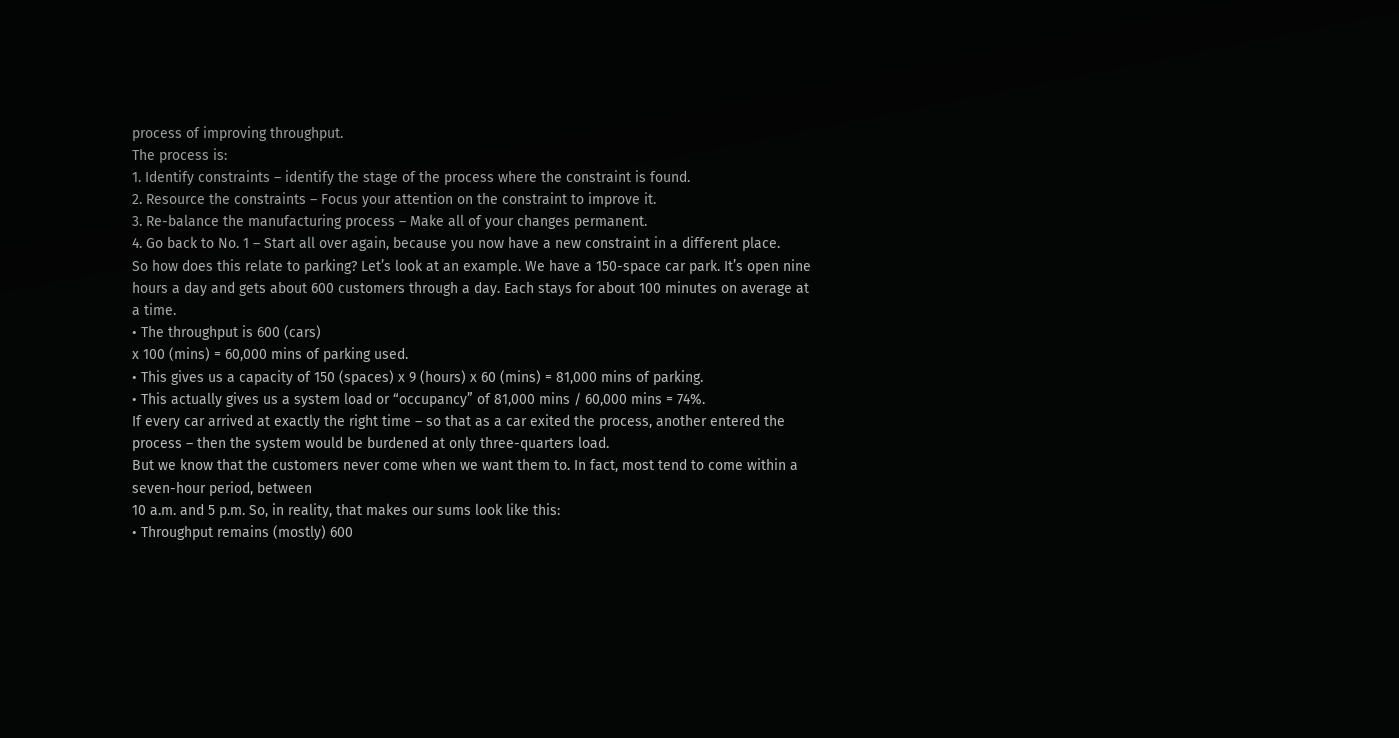process of improving throughput.
The process is:
1. Identify constraints – identify the stage of the process where the constraint is found.
2. Resource the constraints – Focus your attention on the constraint to improve it.
3. Re-balance the manufacturing process – Make all of your changes permanent.
4. Go back to No. 1 – Start all over again, because you now have a new constraint in a different place.
So how does this relate to parking? Let’s look at an example. We have a 150-space car park. It’s open nine hours a day and gets about 600 customers through a day. Each stays for about 100 minutes on average at a time.
• The throughput is 600 (cars)
x 100 (mins) = 60,000 mins of parking used.
• This gives us a capacity of 150 (spaces) x 9 (hours) x 60 (mins) = 81,000 mins of parking.
• This actually gives us a system load or “occupancy” of 81,000 mins / 60,000 mins = 74%.
If every car arrived at exactly the right time – so that as a car exited the process, another entered the process – then the system would be burdened at only three-quarters load.
But we know that the customers never come when we want them to. In fact, most tend to come within a seven-hour period, between
10 a.m. and 5 p.m. So, in reality, that makes our sums look like this:
• Throughput remains (mostly) 600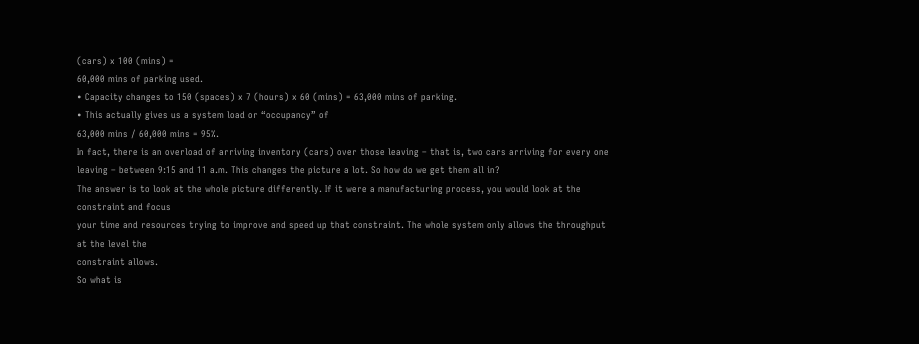(cars) x 100 (mins) =
60,000 mins of parking used.
• Capacity changes to 150 (spaces) x 7 (hours) x 60 (mins) = 63,000 mins of parking.
• This actually gives us a system load or “occupancy” of
63,000 mins / 60,000 mins = 95%.
In fact, there is an overload of arriving inventory (cars) over those leaving – that is, two cars arriving for every one leaving – between 9:15 and 11 a.m. This changes the picture a lot. So how do we get them all in?
The answer is to look at the whole picture differently. If it were a manufacturing process, you would look at the constraint and focus
your time and resources trying to improve and speed up that constraint. The whole system only allows the throughput at the level the
constraint allows.
So what is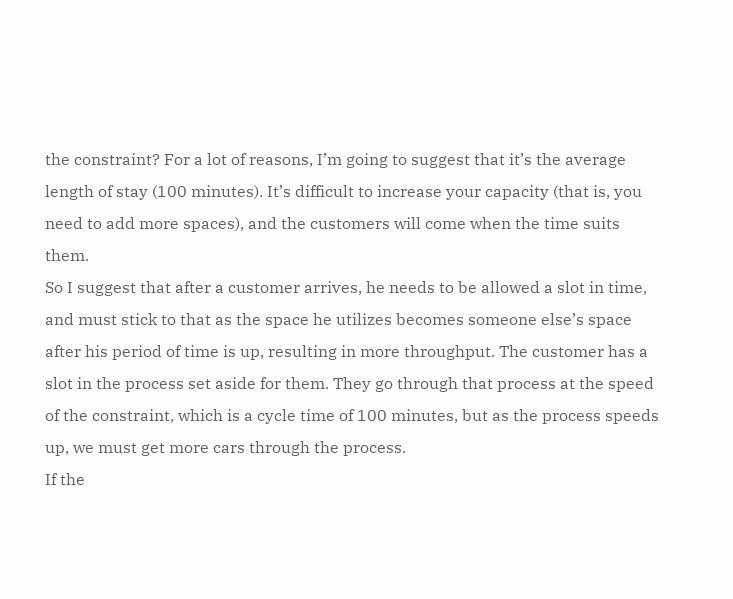the constraint? For a lot of reasons, I’m going to suggest that it’s the average length of stay (100 minutes). It’s difficult to increase your capacity (that is, you need to add more spaces), and the customers will come when the time suits them.
So I suggest that after a customer arrives, he needs to be allowed a slot in time, and must stick to that as the space he utilizes becomes someone else’s space after his period of time is up, resulting in more throughput. The customer has a slot in the process set aside for them. They go through that process at the speed of the constraint, which is a cycle time of 100 minutes, but as the process speeds up, we must get more cars through the process.
If the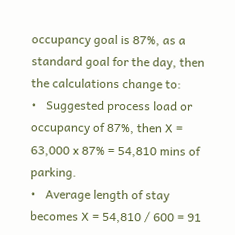occupancy goal is 87%, as a standard goal for the day, then the calculations change to:
•   Suggested process load or occupancy of 87%, then X = 63,000 x 87% = 54,810 mins of parking.
•   Average length of stay becomes X = 54,810 / 600 = 91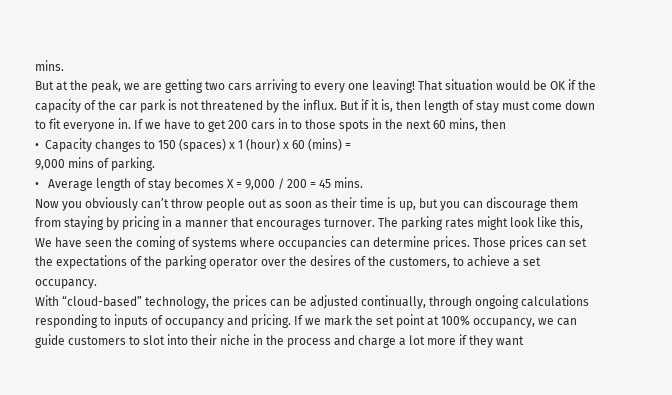mins.
But at the peak, we are getting two cars arriving to every one leaving! That situation would be OK if the capacity of the car park is not threatened by the influx. But if it is, then length of stay must come down to fit everyone in. If we have to get 200 cars in to those spots in the next 60 mins, then
•  Capacity changes to 150 (spaces) x 1 (hour) x 60 (mins) =
9,000 mins of parking.
•   Average length of stay becomes X = 9,000 / 200 = 45 mins.
Now you obviously can’t throw people out as soon as their time is up, but you can discourage them from staying by pricing in a manner that encourages turnover. The parking rates might look like this,
We have seen the coming of systems where occupancies can determine prices. Those prices can set the expectations of the parking operator over the desires of the customers, to achieve a set occupancy.
With “cloud-based” technology, the prices can be adjusted continually, through ongoing calculations responding to inputs of occupancy and pricing. If we mark the set point at 100% occupancy, we can guide customers to slot into their niche in the process and charge a lot more if they want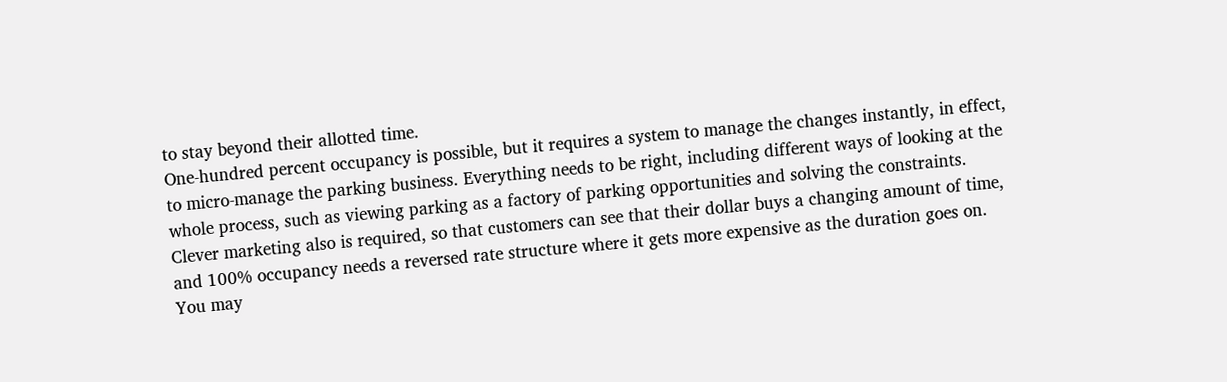to stay beyond their allotted time.
One-hundred percent occupancy is possible, but it requires a system to manage the changes instantly, in effect, to micro-manage the parking business. Everything needs to be right, including different ways of looking at the whole process, such as viewing parking as a factory of parking opportunities and solving the constraints.
Clever marketing also is required, so that customers can see that their dollar buys a changing amount of time, and 100% occupancy needs a reversed rate structure where it gets more expensive as the duration goes on.
You may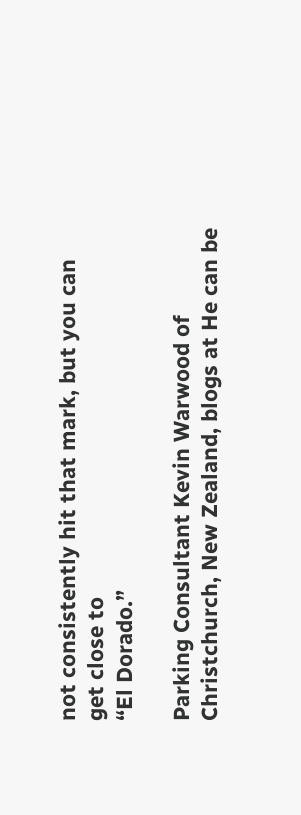not consistently hit that mark, but you can get close to
“El Dorado.”

Parking Consultant Kevin Warwood of Christchurch, New Zealand, blogs at He can be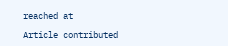reached at

Article contributed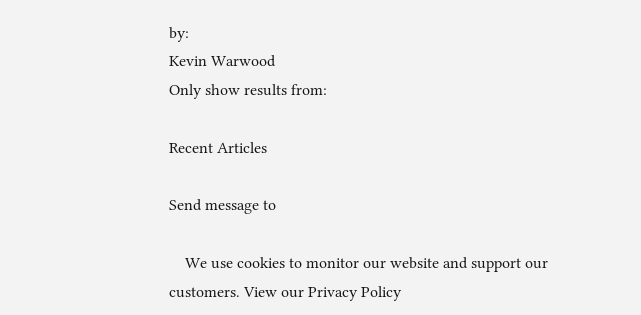by:
Kevin Warwood
Only show results from:

Recent Articles

Send message to

    We use cookies to monitor our website and support our customers. View our Privacy Policy